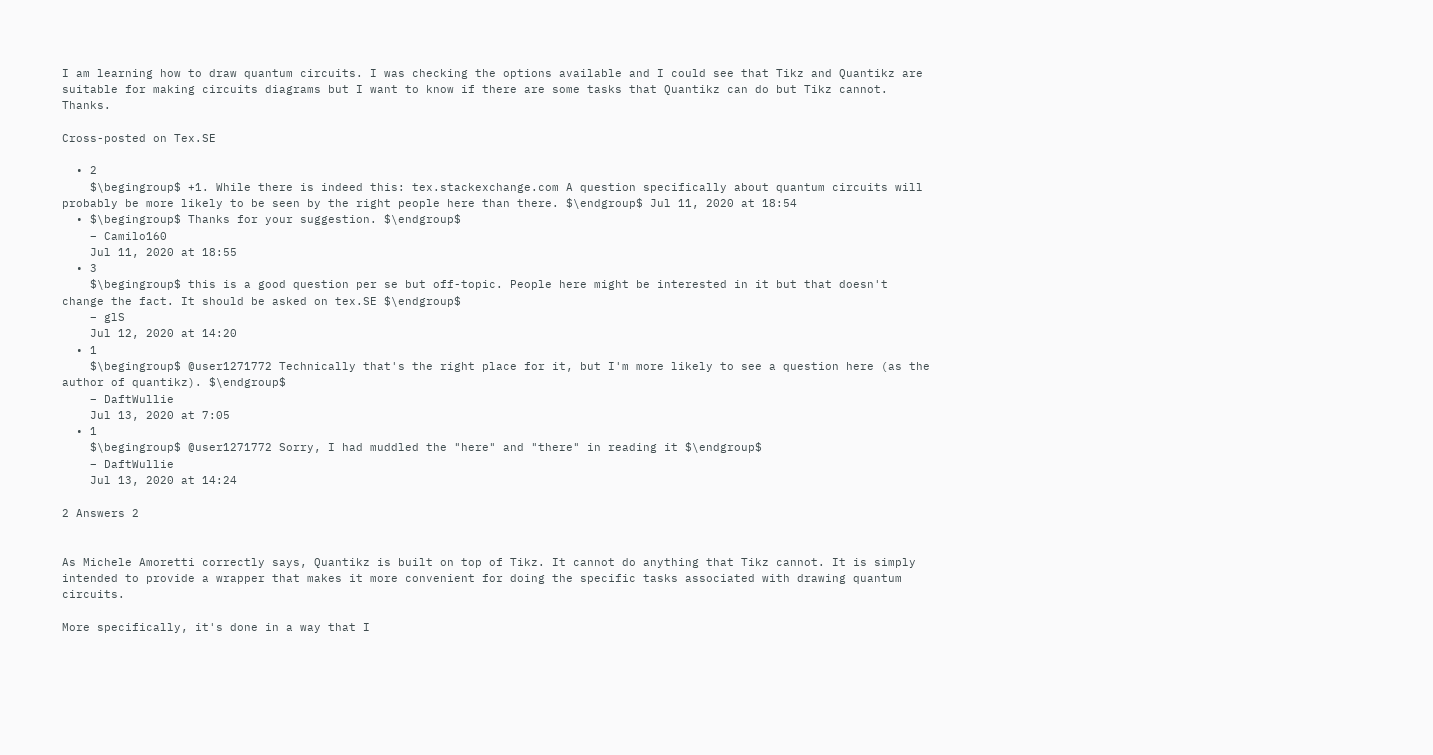I am learning how to draw quantum circuits. I was checking the options available and I could see that Tikz and Quantikz are suitable for making circuits diagrams but I want to know if there are some tasks that Quantikz can do but Tikz cannot. Thanks.

Cross-posted on Tex.SE

  • 2
    $\begingroup$ +1. While there is indeed this: tex.stackexchange.com A question specifically about quantum circuits will probably be more likely to be seen by the right people here than there. $\endgroup$ Jul 11, 2020 at 18:54
  • $\begingroup$ Thanks for your suggestion. $\endgroup$
    – Camilo160
    Jul 11, 2020 at 18:55
  • 3
    $\begingroup$ this is a good question per se but off-topic. People here might be interested in it but that doesn't change the fact. It should be asked on tex.SE $\endgroup$
    – glS
    Jul 12, 2020 at 14:20
  • 1
    $\begingroup$ @user1271772 Technically that's the right place for it, but I'm more likely to see a question here (as the author of quantikz). $\endgroup$
    – DaftWullie
    Jul 13, 2020 at 7:05
  • 1
    $\begingroup$ @user1271772 Sorry, I had muddled the "here" and "there" in reading it $\endgroup$
    – DaftWullie
    Jul 13, 2020 at 14:24

2 Answers 2


As Michele Amoretti correctly says, Quantikz is built on top of Tikz. It cannot do anything that Tikz cannot. It is simply intended to provide a wrapper that makes it more convenient for doing the specific tasks associated with drawing quantum circuits.

More specifically, it's done in a way that I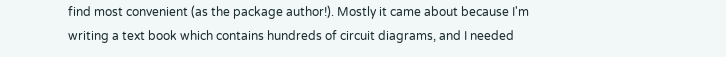find most convenient (as the package author!). Mostly it came about because I'm writing a text book which contains hundreds of circuit diagrams, and I needed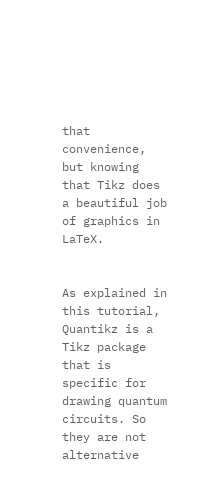that convenience, but knowing that Tikz does a beautiful job of graphics in LaTeX.


As explained in this tutorial, Quantikz is a Tikz package that is specific for drawing quantum circuits. So they are not alternative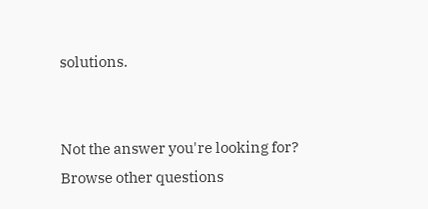solutions.


Not the answer you're looking for? Browse other questions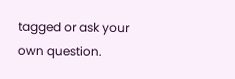tagged or ask your own question.